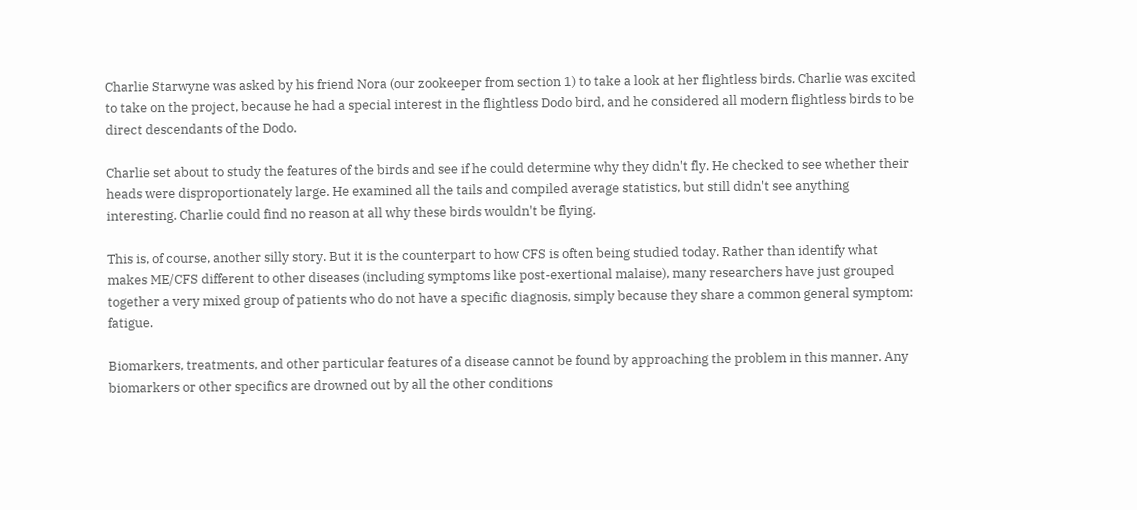Charlie Starwyne was asked by his friend Nora (our zookeeper from section 1) to take a look at her flightless birds. Charlie was excited to take on the project, because he had a special interest in the flightless Dodo bird, and he considered all modern flightless birds to be direct descendants of the Dodo.

Charlie set about to study the features of the birds and see if he could determine why they didn't fly. He checked to see whether their heads were disproportionately large. He examined all the tails and compiled average statistics, but still didn't see anything interesting. Charlie could find no reason at all why these birds wouldn't be flying.

This is, of course, another silly story. But it is the counterpart to how CFS is often being studied today. Rather than identify what makes ME/CFS different to other diseases (including symptoms like post-exertional malaise), many researchers have just grouped together a very mixed group of patients who do not have a specific diagnosis, simply because they share a common general symptom: fatigue.

Biomarkers, treatments, and other particular features of a disease cannot be found by approaching the problem in this manner. Any biomarkers or other specifics are drowned out by all the other conditions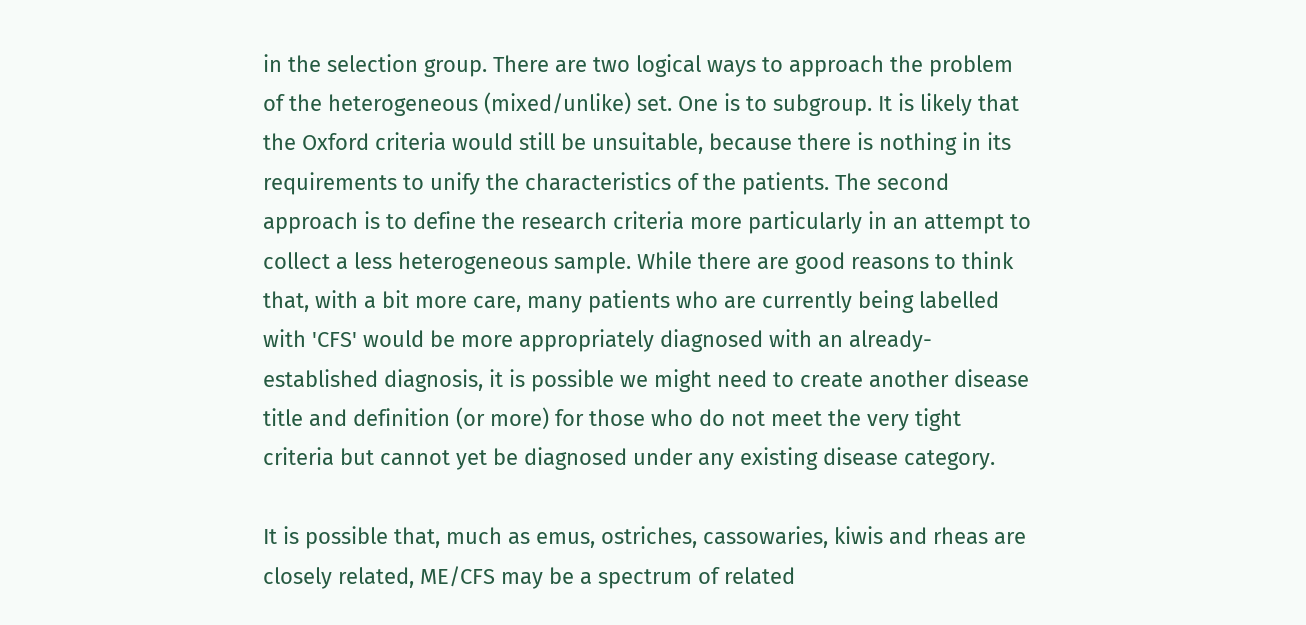in the selection group. There are two logical ways to approach the problem of the heterogeneous (mixed/unlike) set. One is to subgroup. It is likely that the Oxford criteria would still be unsuitable, because there is nothing in its requirements to unify the characteristics of the patients. The second approach is to define the research criteria more particularly in an attempt to collect a less heterogeneous sample. While there are good reasons to think that, with a bit more care, many patients who are currently being labelled with 'CFS' would be more appropriately diagnosed with an already-established diagnosis, it is possible we might need to create another disease title and definition (or more) for those who do not meet the very tight criteria but cannot yet be diagnosed under any existing disease category.

It is possible that, much as emus, ostriches, cassowaries, kiwis and rheas are closely related, ME/CFS may be a spectrum of related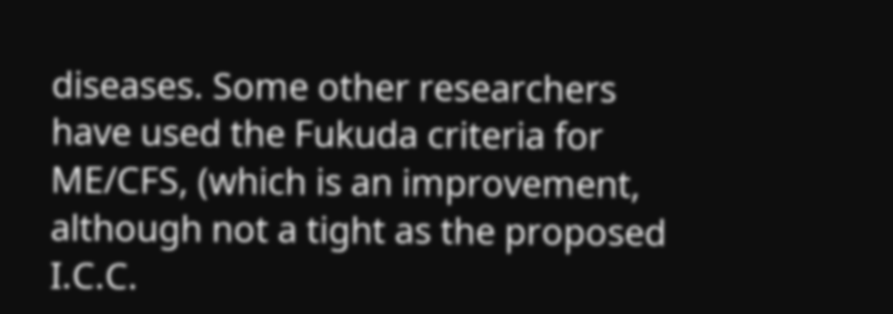diseases. Some other researchers have used the Fukuda criteria for ME/CFS, (which is an improvement, although not a tight as the proposed I.C.C.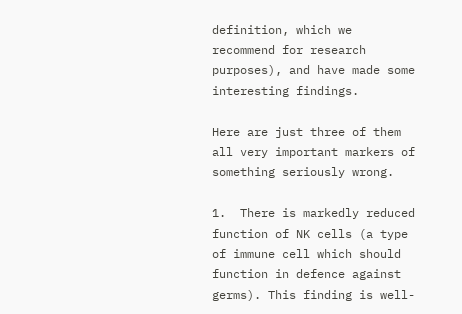definition, which we recommend for research purposes), and have made some interesting findings.

Here are just three of them all very important markers of something seriously wrong.

1.  There is markedly reduced function of NK cells (a type of immune cell which should function in defence against germs). This finding is well-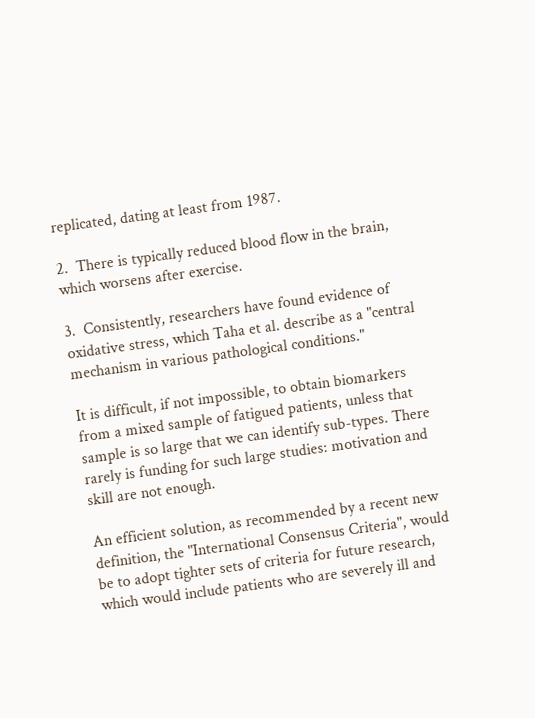replicated, dating at least from 1987.

2.  There is typically reduced blood flow in the brain, which worsens after exercise.

3.  Consistently, researchers have found evidence of oxidative stress, which Taha et al. describe as a "central mechanism in various pathological conditions."

It is difficult, if not impossible, to obtain biomarkers from a mixed sample of fatigued patients, unless that sample is so large that we can identify sub-types. There rarely is funding for such large studies: motivation and skill are not enough.

An efficient solution, as recommended by a recent new definition, the "International Consensus Criteria", would be to adopt tighter sets of criteria for future research, which would include patients who are severely ill and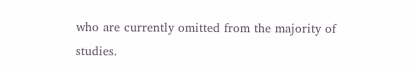who are currently omitted from the majority of studies.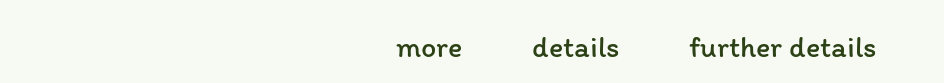more          details          further details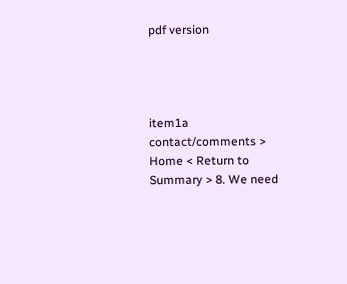pdf version




item1a contact/comments > Home < Return to Summary > 8. We need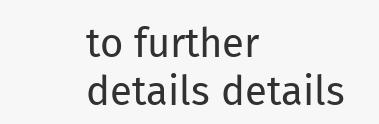to further details details